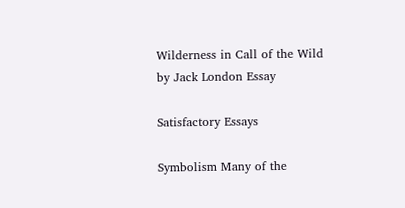Wilderness in Call of the Wild by Jack London Essay

Satisfactory Essays

Symbolism Many of the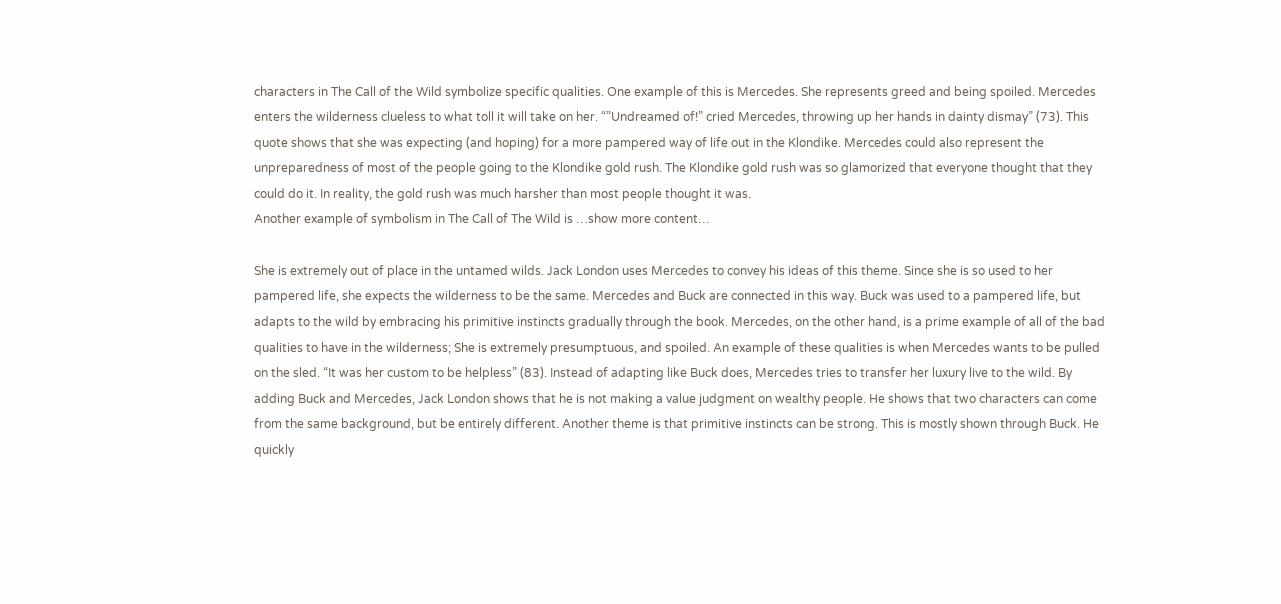characters in The Call of the Wild symbolize specific qualities. One example of this is Mercedes. She represents greed and being spoiled. Mercedes enters the wilderness clueless to what toll it will take on her. “”Undreamed of!” cried Mercedes, throwing up her hands in dainty dismay” (73). This quote shows that she was expecting (and hoping) for a more pampered way of life out in the Klondike. Mercedes could also represent the unpreparedness of most of the people going to the Klondike gold rush. The Klondike gold rush was so glamorized that everyone thought that they could do it. In reality, the gold rush was much harsher than most people thought it was.
Another example of symbolism in The Call of The Wild is …show more content…

She is extremely out of place in the untamed wilds. Jack London uses Mercedes to convey his ideas of this theme. Since she is so used to her pampered life, she expects the wilderness to be the same. Mercedes and Buck are connected in this way. Buck was used to a pampered life, but adapts to the wild by embracing his primitive instincts gradually through the book. Mercedes, on the other hand, is a prime example of all of the bad qualities to have in the wilderness; She is extremely presumptuous, and spoiled. An example of these qualities is when Mercedes wants to be pulled on the sled. “It was her custom to be helpless” (83). Instead of adapting like Buck does, Mercedes tries to transfer her luxury live to the wild. By adding Buck and Mercedes, Jack London shows that he is not making a value judgment on wealthy people. He shows that two characters can come from the same background, but be entirely different. Another theme is that primitive instincts can be strong. This is mostly shown through Buck. He quickly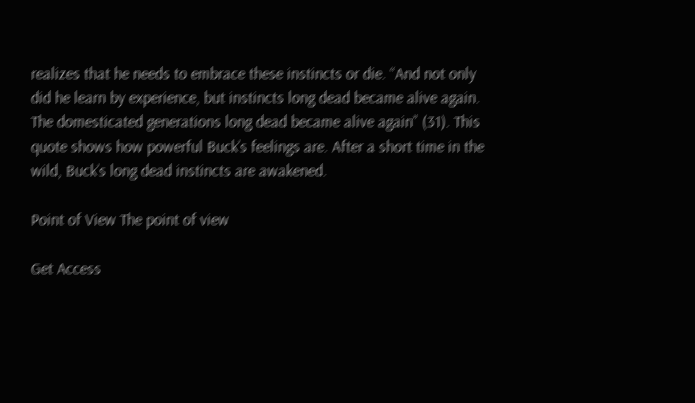realizes that he needs to embrace these instincts or die. “And not only did he learn by experience, but instincts long dead became alive again. The domesticated generations long dead became alive again” (31). This quote shows how powerful Buck’s feelings are. After a short time in the wild, Buck’s long dead instincts are awakened.

Point of View The point of view

Get Access